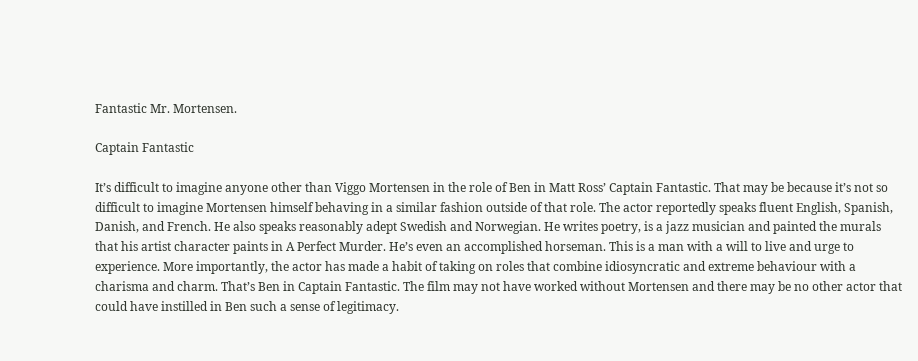Fantastic Mr. Mortensen.

Captain Fantastic

It’s difficult to imagine anyone other than Viggo Mortensen in the role of Ben in Matt Ross’ Captain Fantastic. That may be because it’s not so difficult to imagine Mortensen himself behaving in a similar fashion outside of that role. The actor reportedly speaks fluent English, Spanish, Danish, and French. He also speaks reasonably adept Swedish and Norwegian. He writes poetry, is a jazz musician and painted the murals that his artist character paints in A Perfect Murder. He’s even an accomplished horseman. This is a man with a will to live and urge to experience. More importantly, the actor has made a habit of taking on roles that combine idiosyncratic and extreme behaviour with a charisma and charm. That’s Ben in Captain Fantastic. The film may not have worked without Mortensen and there may be no other actor that could have instilled in Ben such a sense of legitimacy.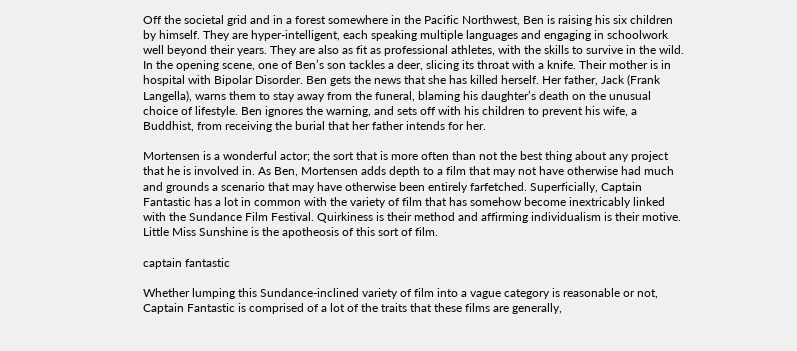Off the societal grid and in a forest somewhere in the Pacific Northwest, Ben is raising his six children by himself. They are hyper-intelligent, each speaking multiple languages and engaging in schoolwork well beyond their years. They are also as fit as professional athletes, with the skills to survive in the wild. In the opening scene, one of Ben’s son tackles a deer, slicing its throat with a knife. Their mother is in hospital with Bipolar Disorder. Ben gets the news that she has killed herself. Her father, Jack (Frank Langella), warns them to stay away from the funeral, blaming his daughter’s death on the unusual choice of lifestyle. Ben ignores the warning, and sets off with his children to prevent his wife, a Buddhist, from receiving the burial that her father intends for her.

Mortensen is a wonderful actor; the sort that is more often than not the best thing about any project that he is involved in. As Ben, Mortensen adds depth to a film that may not have otherwise had much and grounds a scenario that may have otherwise been entirely farfetched. Superficially, Captain Fantastic has a lot in common with the variety of film that has somehow become inextricably linked with the Sundance Film Festival. Quirkiness is their method and affirming individualism is their motive. Little Miss Sunshine is the apotheosis of this sort of film.

captain fantastic

Whether lumping this Sundance-inclined variety of film into a vague category is reasonable or not, Captain Fantastic is comprised of a lot of the traits that these films are generally,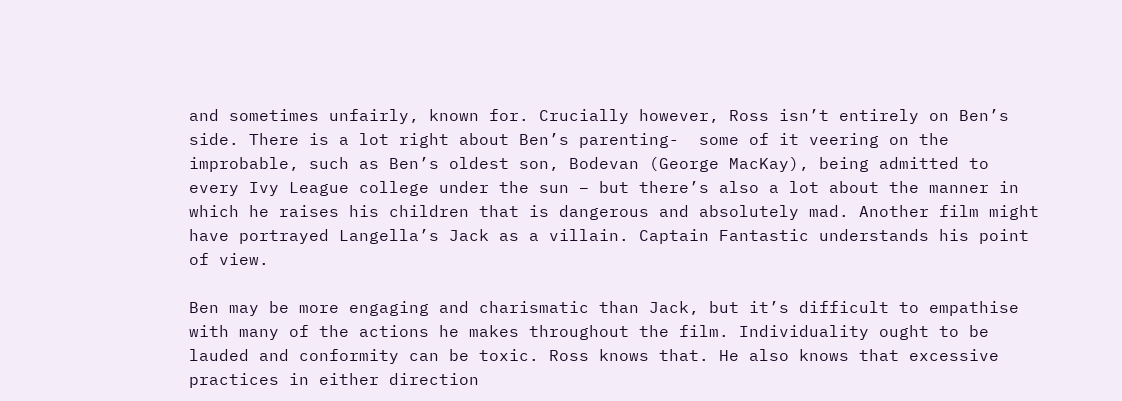and sometimes unfairly, known for. Crucially however, Ross isn’t entirely on Ben’s side. There is a lot right about Ben’s parenting-  some of it veering on the improbable, such as Ben’s oldest son, Bodevan (George MacKay), being admitted to every Ivy League college under the sun – but there’s also a lot about the manner in which he raises his children that is dangerous and absolutely mad. Another film might have portrayed Langella’s Jack as a villain. Captain Fantastic understands his point of view.

Ben may be more engaging and charismatic than Jack, but it’s difficult to empathise with many of the actions he makes throughout the film. Individuality ought to be lauded and conformity can be toxic. Ross knows that. He also knows that excessive practices in either direction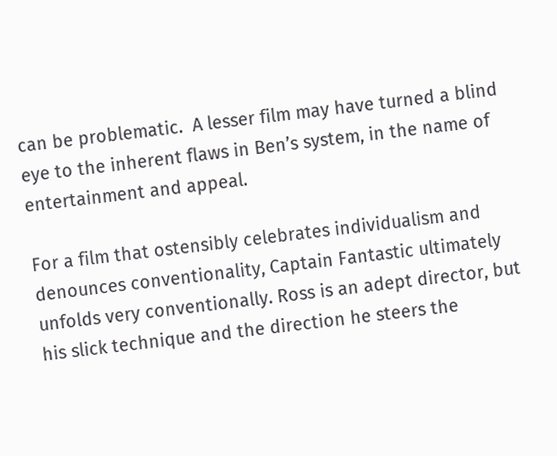can be problematic.  A lesser film may have turned a blind eye to the inherent flaws in Ben’s system, in the name of entertainment and appeal.

For a film that ostensibly celebrates individualism and denounces conventionality, Captain Fantastic ultimately unfolds very conventionally. Ross is an adept director, but his slick technique and the direction he steers the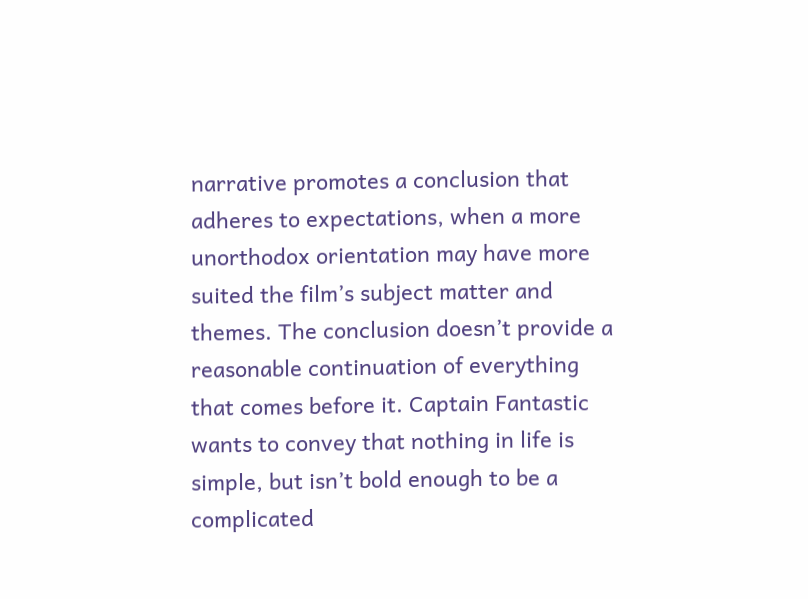narrative promotes a conclusion that adheres to expectations, when a more unorthodox orientation may have more suited the film’s subject matter and themes. The conclusion doesn’t provide a reasonable continuation of everything that comes before it. Captain Fantastic wants to convey that nothing in life is simple, but isn’t bold enough to be a complicated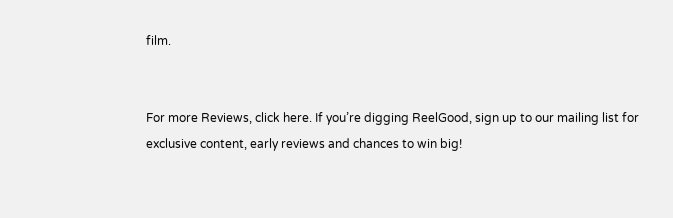film.


For more Reviews, click here. If you’re digging ReelGood, sign up to our mailing list for exclusive content, early reviews and chances to win big!